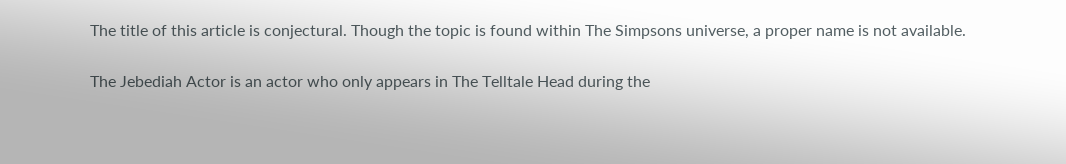The title of this article is conjectural. Though the topic is found within The Simpsons universe, a proper name is not available.

The Jebediah Actor is an actor who only appears in The Telltale Head during the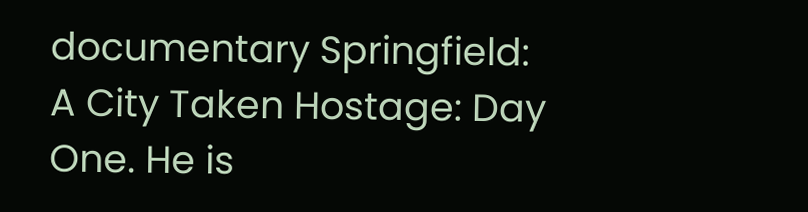documentary Springfield: A City Taken Hostage: Day One. He is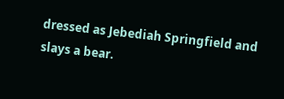dressed as Jebediah Springfield and slays a bear.